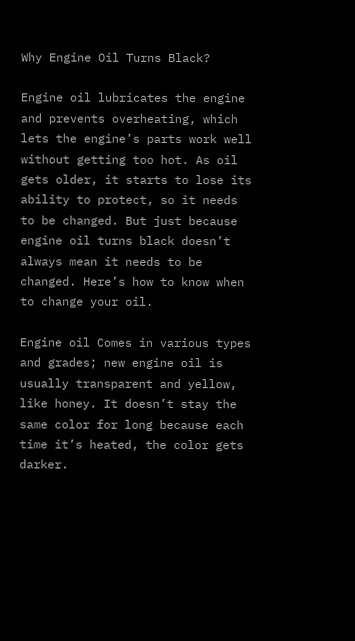Why Engine Oil Turns Black?

Engine oil lubricates the engine and prevents overheating, which lets the engine’s parts work well without getting too hot. As oil gets older, it starts to lose its ability to protect, so it needs to be changed. But just because engine oil turns black doesn’t always mean it needs to be changed. Here’s how to know when to change your oil.

Engine oil Comes in various types and grades; new engine oil is usually transparent and yellow, like honey. It doesn’t stay the same color for long because each time it’s heated, the color gets darker.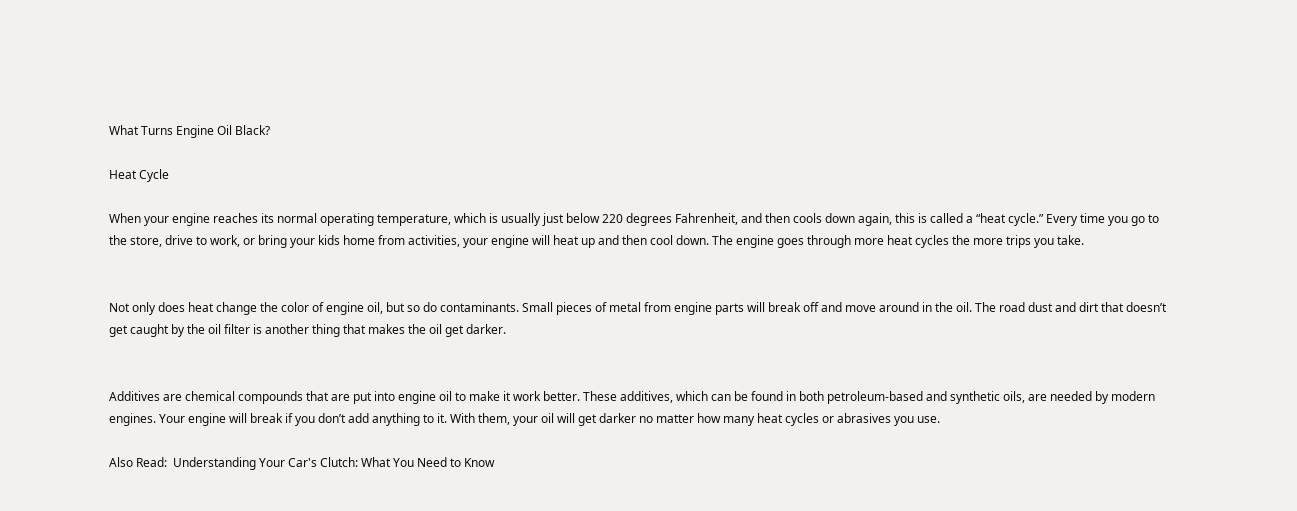What Turns Engine Oil Black?

Heat Cycle

When your engine reaches its normal operating temperature, which is usually just below 220 degrees Fahrenheit, and then cools down again, this is called a “heat cycle.” Every time you go to the store, drive to work, or bring your kids home from activities, your engine will heat up and then cool down. The engine goes through more heat cycles the more trips you take.


Not only does heat change the color of engine oil, but so do contaminants. Small pieces of metal from engine parts will break off and move around in the oil. The road dust and dirt that doesn’t get caught by the oil filter is another thing that makes the oil get darker.


Additives are chemical compounds that are put into engine oil to make it work better. These additives, which can be found in both petroleum-based and synthetic oils, are needed by modern engines. Your engine will break if you don’t add anything to it. With them, your oil will get darker no matter how many heat cycles or abrasives you use.

Also Read:  Understanding Your Car's Clutch: What You Need to Know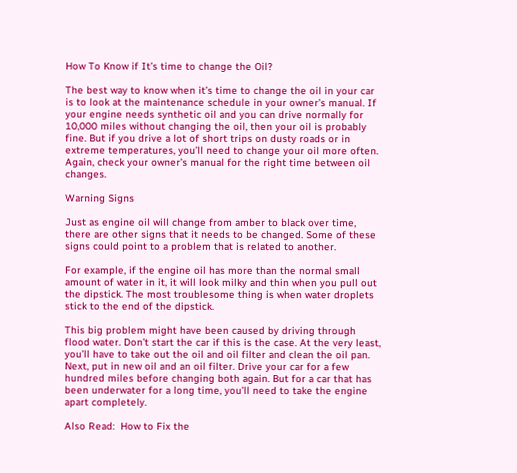How To Know if It’s time to change the Oil?

The best way to know when it’s time to change the oil in your car is to look at the maintenance schedule in your owner’s manual. If your engine needs synthetic oil and you can drive normally for 10,000 miles without changing the oil, then your oil is probably fine. But if you drive a lot of short trips on dusty roads or in extreme temperatures, you’ll need to change your oil more often. Again, check your owner’s manual for the right time between oil changes.

Warning Signs

Just as engine oil will change from amber to black over time, there are other signs that it needs to be changed. Some of these signs could point to a problem that is related to another.

For example, if the engine oil has more than the normal small amount of water in it, it will look milky and thin when you pull out the dipstick. The most troublesome thing is when water droplets stick to the end of the dipstick.

This big problem might have been caused by driving through flood water. Don’t start the car if this is the case. At the very least, you’ll have to take out the oil and oil filter and clean the oil pan. Next, put in new oil and an oil filter. Drive your car for a few hundred miles before changing both again. But for a car that has been underwater for a long time, you’ll need to take the engine apart completely.

Also Read:  How to Fix the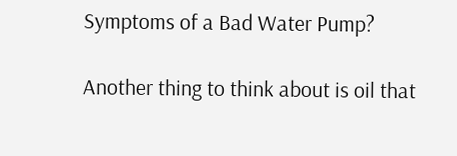Symptoms of a Bad Water Pump?

Another thing to think about is oil that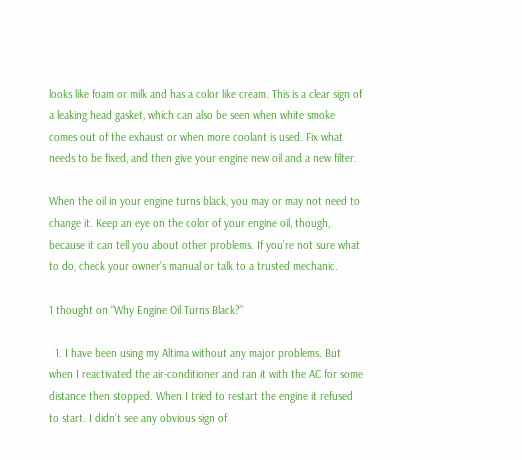looks like foam or milk and has a color like cream. This is a clear sign of a leaking head gasket, which can also be seen when white smoke comes out of the exhaust or when more coolant is used. Fix what needs to be fixed, and then give your engine new oil and a new filter.

When the oil in your engine turns black, you may or may not need to change it. Keep an eye on the color of your engine oil, though, because it can tell you about other problems. If you’re not sure what to do, check your owner’s manual or talk to a trusted mechanic.

1 thought on “Why Engine Oil Turns Black?”

  1. I have been using my Altima without any major problems. But when I reactivated the air-conditioner and ran it with the AC for some distance then stopped. When I tried to restart the engine it refused to start. I didn’t see any obvious sign of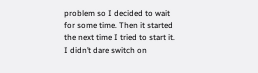problem so I decided to wait for some time. Then it started the next time I tried to start it. I didn’t dare switch on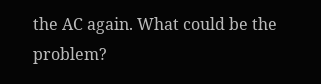the AC again. What could be the problem?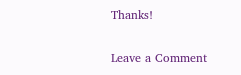Thanks!


Leave a Comment